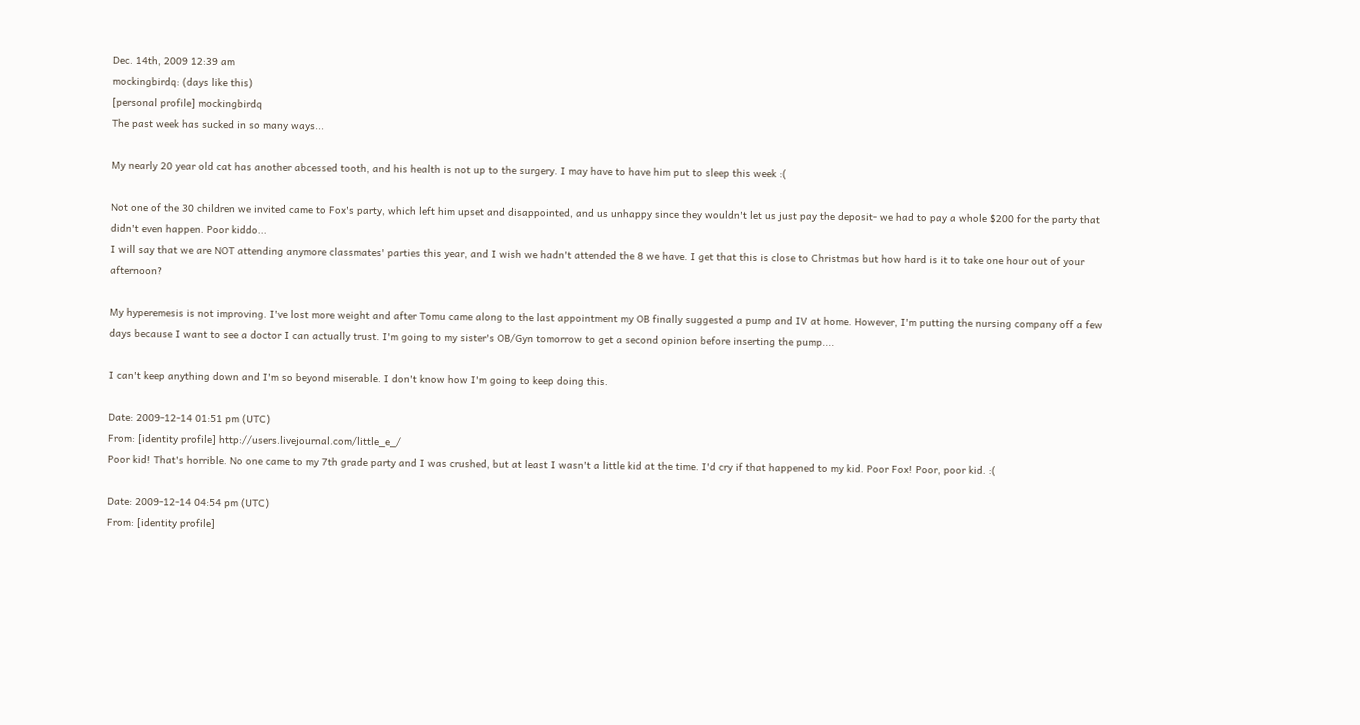Dec. 14th, 2009 12:39 am
mockingbirdq: (days like this)
[personal profile] mockingbirdq
The past week has sucked in so many ways...

My nearly 20 year old cat has another abcessed tooth, and his health is not up to the surgery. I may have to have him put to sleep this week :(

Not one of the 30 children we invited came to Fox's party, which left him upset and disappointed, and us unhappy since they wouldn't let us just pay the deposit- we had to pay a whole $200 for the party that didn't even happen. Poor kiddo...
I will say that we are NOT attending anymore classmates' parties this year, and I wish we hadn't attended the 8 we have. I get that this is close to Christmas but how hard is it to take one hour out of your afternoon?

My hyperemesis is not improving. I've lost more weight and after Tomu came along to the last appointment my OB finally suggested a pump and IV at home. However, I'm putting the nursing company off a few days because I want to see a doctor I can actually trust. I'm going to my sister's OB/Gyn tomorrow to get a second opinion before inserting the pump....

I can't keep anything down and I'm so beyond miserable. I don't know how I'm going to keep doing this.

Date: 2009-12-14 01:51 pm (UTC)
From: [identity profile] http://users.livejournal.com/little_e_/
Poor kid! That's horrible. No one came to my 7th grade party and I was crushed, but at least I wasn't a little kid at the time. I'd cry if that happened to my kid. Poor Fox! Poor, poor kid. :(

Date: 2009-12-14 04:54 pm (UTC)
From: [identity profile]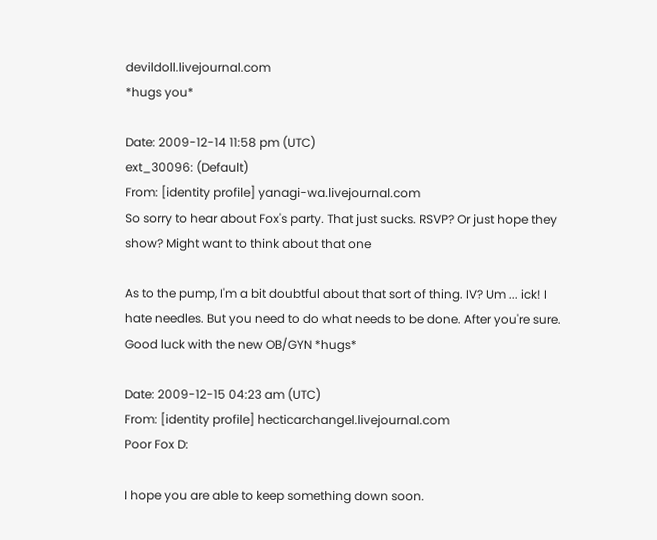devildoll.livejournal.com
*hugs you*

Date: 2009-12-14 11:58 pm (UTC)
ext_30096: (Default)
From: [identity profile] yanagi-wa.livejournal.com
So sorry to hear about Fox's party. That just sucks. RSVP? Or just hope they show? Might want to think about that one

As to the pump, I'm a bit doubtful about that sort of thing. IV? Um ... ick! I hate needles. But you need to do what needs to be done. After you're sure. Good luck with the new OB/GYN *hugs*

Date: 2009-12-15 04:23 am (UTC)
From: [identity profile] hecticarchangel.livejournal.com
Poor Fox D:

I hope you are able to keep something down soon.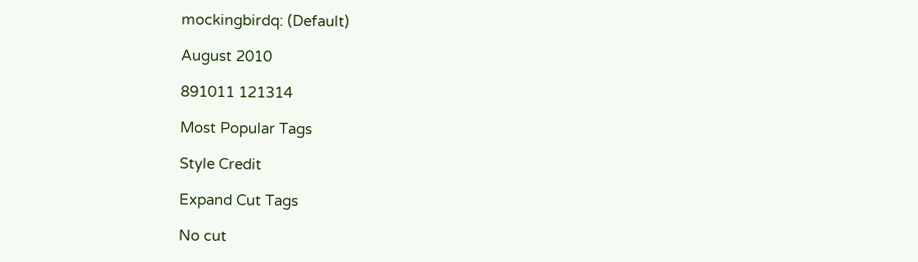mockingbirdq: (Default)

August 2010

891011 121314

Most Popular Tags

Style Credit

Expand Cut Tags

No cut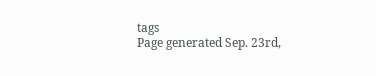tags
Page generated Sep. 23rd,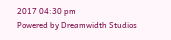2017 04:30 pm
Powered by Dreamwidth Studios